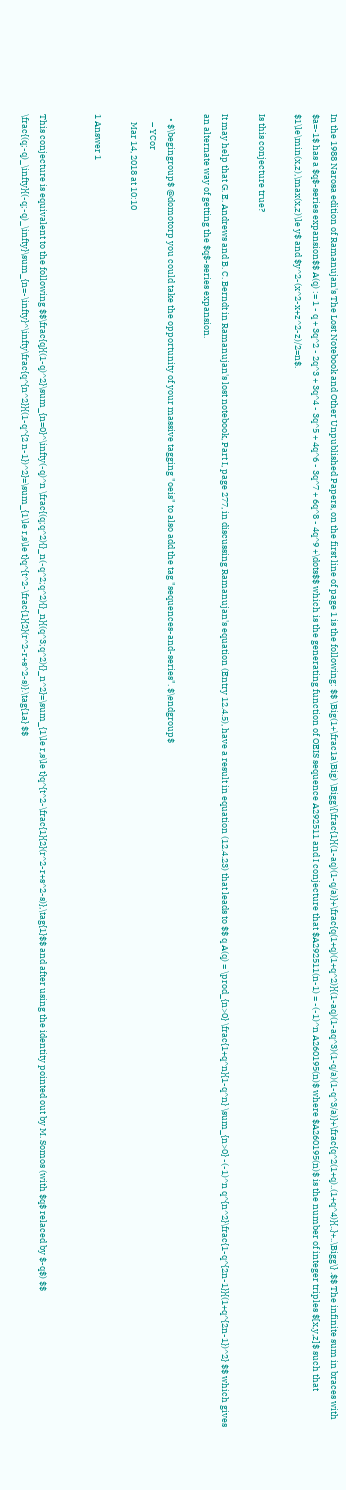In the 1988 Narosa edition of Ramanujan's The Lost Notebook and Other Unpublished Papers, on the first line of page 1 is the following: $$ \Big(1+\frac1a\Big) \Bigg\{\frac{1}{(1-aq)(1-q/a)}+\frac{q(1+q)(1+q^2)}{(1-aq)(1-aq^3)(1-q/a)(1-q^3/a)}+\frac{q^2(1+q)..(1+q^4)}{..}+..\Bigg\} .$$ The infinite sum in braces with $a=-1$ has a $q$-series expansion$$ A(q) := 1 - q + 3q^2 - 2q^3 + 3q^4 - 3q^5 + 4q^6 - 3q^7 + 6q^8 - 4q^9 +\dots$$ which is the generating function of OEIS sequence A292511 and I conjecture that $A292511(n-1) = -(-1)^n A260195(n)$ where $A260195(n)$ is the number of integer triples $[x,y,z]$ such that $1\le\min(x,z),\max(x,z)\le y$ and $y^2-(x^2-x+z^2-z)/2=n$.

Is this conjecture true?

It may help that G. E. Andrews and B. C. Berndt in Ramanujan's lost notebook, Part I, page 277, in discussing Ramanujan's equation (Entry 12.4.5), have a result in equation (12.4.23) that leads to $$ q A(q) = \prod_{n>0} \frac{1+q^n}{1-q^n} \sum_{n>0} -(-1)^n q^{n^2}\frac{1-q^{2n-1}}{(1+q^{2n-1})^2} $$ which gives an alternate way of getting the $q$-series expansion.

  • $\begingroup$ @domotorp you could take the opportunity of your massive tagging "oeis" to also add the tag "sequences-and-series". $\endgroup$
    – YCor
    Mar 14, 2018 at 10:10

1 Answer 1


This conjecture is equivalent to the following $$\frac{q}{(1-q)^2}\sum_{n=0}^\infty(-q)^n \frac{(q;q^2){}_n(-q^2;q^2){}_n}{(q^3;q^2){}_n^2}=\sum_{1\le r,s\le t}q^{t^2-\frac{1}{2}(r^2-r+s^2-s)},\tag{1}$$ and after using the identity pointed out by M. Somos (with $q$ relaced by $-q$) $$ \frac{(q;-q)_\infty}{(-q;-q)_\infty}\sum_{n=-\infty}^\infty\frac{q^{n^2}}{(1-q^{2 n-1})^2}=\sum_{1\le r,s\le t}q^{t^2-\frac{1}{2}(r^2-r+s^2-s)}.\tag{1a} $$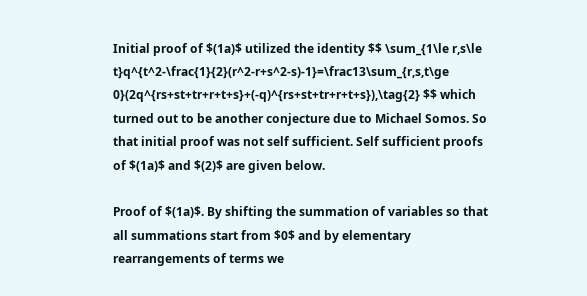Initial proof of $(1a)$ utilized the identity $$ \sum_{1\le r,s\le t}q^{t^2-\frac{1}{2}(r^2-r+s^2-s)-1}=\frac13\sum_{r,s,t\ge 0}(2q^{rs+st+tr+r+t+s}+(-q)^{rs+st+tr+r+t+s}),\tag{2} $$ which turned out to be another conjecture due to Michael Somos. So that initial proof was not self sufficient. Self sufficient proofs of $(1a)$ and $(2)$ are given below.

Proof of $(1a)$. By shifting the summation of variables so that all summations start from $0$ and by elementary rearrangements of terms we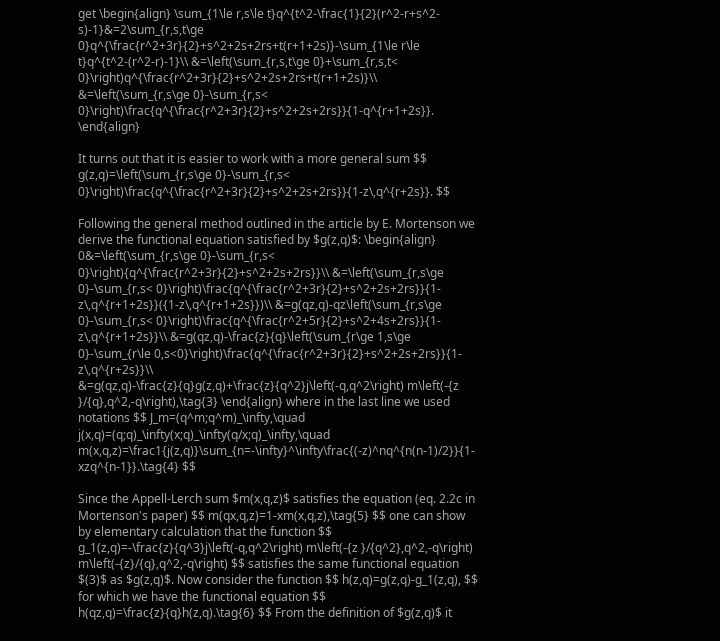get \begin{align} \sum_{1\le r,s\le t}q^{t^2-\frac{1}{2}(r^2-r+s^2-s)-1}&=2\sum_{r,s,t\ge 0}q^{\frac{r^2+3r}{2}+s^2+2s+2rs+t(r+1+2s)}-\sum_{1\le r\le t}q^{t^2-(r^2-r)-1}\\ &=\left(\sum_{r,s,t\ge 0}+\sum_{r,s,t< 0}\right)q^{\frac{r^2+3r}{2}+s^2+2s+2rs+t(r+1+2s)}\\ &=\left(\sum_{r,s\ge 0}-\sum_{r,s< 0}\right)\frac{q^{\frac{r^2+3r}{2}+s^2+2s+2rs}}{1-q^{r+1+2s}}. \end{align}

It turns out that it is easier to work with a more general sum $$ g(z,q)=\left(\sum_{r,s\ge 0}-\sum_{r,s< 0}\right)\frac{q^{\frac{r^2+3r}{2}+s^2+2s+2rs}}{1-z\,q^{r+2s}}. $$

Following the general method outlined in the article by E. Mortenson we derive the functional equation satisfied by $g(z,q)$: \begin{align} 0&=\left(\sum_{r,s\ge 0}-\sum_{r,s< 0}\right){q^{\frac{r^2+3r}{2}+s^2+2s+2rs}}\\ &=\left(\sum_{r,s\ge 0}-\sum_{r,s< 0}\right)\frac{q^{\frac{r^2+3r}{2}+s^2+2s+2rs}}{1-z\,q^{r+1+2s}}({1-z\,q^{r+1+2s}})\\ &=g(qz,q)-qz\left(\sum_{r,s\ge 0}-\sum_{r,s< 0}\right)\frac{q^{\frac{r^2+5r}{2}+s^2+4s+2rs}}{1-z\,q^{r+1+2s}}\\ &=g(qz,q)-\frac{z}{q}\left(\sum_{r\ge 1,s\ge 0}-\sum_{r\le 0,s<0}\right)\frac{q^{\frac{r^2+3r}{2}+s^2+2s+2rs}}{1-z\,q^{r+2s}}\\ &=g(qz,q)-\frac{z}{q}g(z,q)+\frac{z}{q^2}j\left(-q,q^2\right) m\left(-{z }/{q},q^2,-q\right),\tag{3} \end{align} where in the last line we used notations $$ J_m=(q^m;q^m)_\infty,\quad j(x,q)=(q;q)_\infty(x;q)_\infty(q/x;q)_\infty,\quad m(x,q,z)=\frac1{j(z,q)}\sum_{n=-\infty}^\infty\frac{(-z)^nq^{n(n-1)/2}}{1-xzq^{n-1}}.\tag{4} $$

Since the Appell-Lerch sum $m(x,q,z)$ satisfies the equation (eq. 2.2c in Mortenson's paper) $$ m(qx,q,z)=1-xm(x,q,z),\tag{5} $$ one can show by elementary calculation that the function $$ g_1(z,q)=-\frac{z}{q^3}j\left(-q,q^2\right) m\left(-{z }/{q^2},q^2,-q\right) m\left(-{z}/{q},q^2,-q\right) $$ satisfies the same functional equation $(3)$ as $g(z,q)$. Now consider the function $$ h(z,q)=g(z,q)-g_1(z,q), $$ for which we have the functional equation $$ h(qz,q)=\frac{z}{q}h(z,q).\tag{6} $$ From the definition of $g(z,q)$ it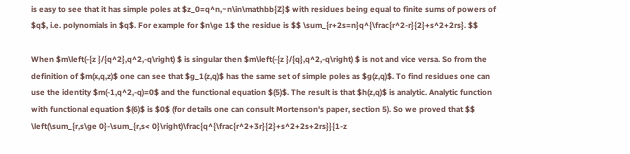is easy to see that it has simple poles at $z_0=q^n,~n\in\mathbb{Z}$ with residues being equal to finite sums of powers of $q$, i.e. polynomials in $q$. For example for $n\ge 1$ the residue is $$ \sum_{r+2s=n}q^{\frac{r^2-r}{2}+s^2+2rs}. $$

When $m\left(-{z }/{q^2},q^2,-q\right) $ is singular then $m\left(-{z }/{q},q^2,-q\right) $ is not and vice versa. So from the definition of $m(x,q,z)$ one can see that $g_1(z,q)$ has the same set of simple poles as $g(z,q)$. To find residues one can use the identity $m(-1,q^2,-q)=0$ and the functional equation $(5)$. The result is that $h(z,q)$ is analytic. Analytic function with functional equation $(6)$ is $0$ (for details one can consult Mortenson's paper, section 5). So we proved that $$ \left(\sum_{r,s\ge 0}-\sum_{r,s< 0}\right)\frac{q^{\frac{r^2+3r}{2}+s^2+2s+2rs}}{1-z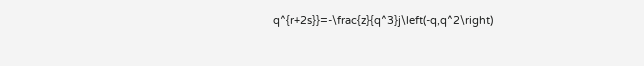q^{r+2s}}=-\frac{z}{q^3}j\left(-q,q^2\right)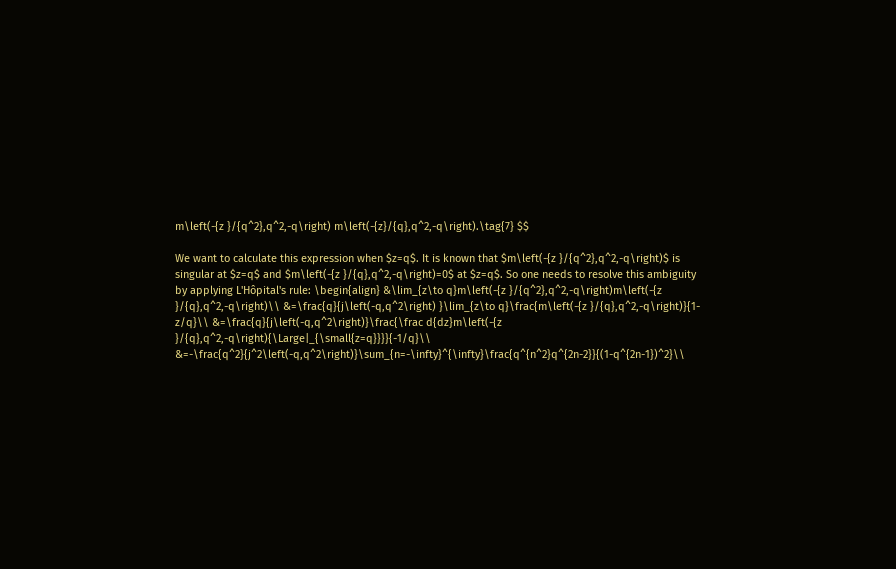m\left(-{z }/{q^2},q^2,-q\right) m\left(-{z}/{q},q^2,-q\right).\tag{7} $$

We want to calculate this expression when $z=q$. It is known that $m\left(-{z }/{q^2},q^2,-q\right)$ is singular at $z=q$ and $m\left(-{z }/{q},q^2,-q\right)=0$ at $z=q$. So one needs to resolve this ambiguity by applying L'Hôpital's rule: \begin{align} &\lim_{z\to q}m\left(-{z }/{q^2},q^2,-q\right)m\left(-{z }/{q},q^2,-q\right)\\ &=\frac{q}{j\left(-q,q^2\right) }\lim_{z\to q}\frac{m\left(-{z }/{q},q^2,-q\right)}{1-z/q}\\ &=\frac{q}{j\left(-q,q^2\right)}\frac{\frac d{dz}m\left(-{z }/{q},q^2,-q\right){\Large|_{\small{z=q}}}}{-1/q}\\ &=-\frac{q^2}{j^2\left(-q,q^2\right)}\sum_{n=-\infty}^{\infty}\frac{q^{n^2}q^{2n-2}}{(1-q^{2n-1})^2}\\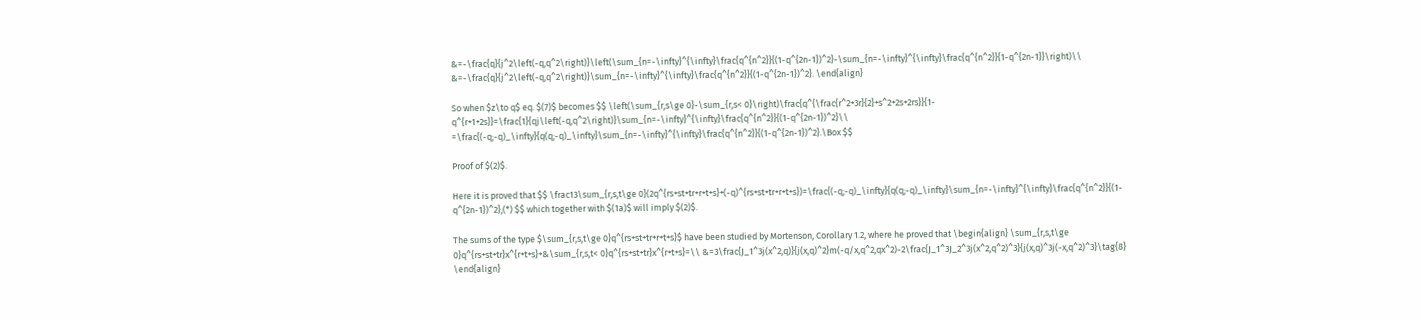&=-\frac{q}{j^2\left(-q,q^2\right)}\left(\sum_{n=-\infty}^{\infty}\frac{q^{n^2}}{(1-q^{2n-1})^2}-\sum_{n=-\infty}^{\infty}\frac{q^{n^2}}{1-q^{2n-1}}\right)\\ &=-\frac{q}{j^2\left(-q,q^2\right)}\sum_{n=-\infty}^{\infty}\frac{q^{n^2}}{(1-q^{2n-1})^2}. \end{align}

So when $z\to q$ eq. $(7)$ becomes $$ \left(\sum_{r,s\ge 0}-\sum_{r,s< 0}\right)\frac{q^{\frac{r^2+3r}{2}+s^2+2s+2rs}}{1-q^{r+1+2s}}=\frac{1}{qj\left(-q,q^2\right)}\sum_{n=-\infty}^{\infty}\frac{q^{n^2}}{(1-q^{2n-1})^2}\\ =\frac{(-q;-q)_\infty}{q(q;-q)_\infty}\sum_{n=-\infty}^{\infty}\frac{q^{n^2}}{(1-q^{2n-1})^2}.\Box $$

Proof of $(2)$.

Here it is proved that $$ \frac13\sum_{r,s,t\ge 0}(2q^{rs+st+tr+r+t+s}+(-q)^{rs+st+tr+r+t+s})=\frac{(-q;-q)_\infty}{q(q;-q)_\infty}\sum_{n=-\infty}^{\infty}\frac{q^{n^2}}{(1-q^{2n-1})^2},(*) $$ which together with $(1a)$ will imply $(2)$.

The sums of the type $\sum_{r,s,t\ge 0}q^{rs+st+tr+r+t+s}$ have been studied by Mortenson, Corollary 1.2, where he proved that \begin{align} \sum_{r,s,t\ge 0}q^{rs+st+tr}x^{r+t+s}+&\sum_{r,s,t< 0}q^{rs+st+tr}x^{r+t+s}=\\ &=3\frac{J_1^3j(x^2,q)}{j(x,q)^2}m(-q/x,q^2,qx^2)-2\frac{J_1^3J_2^3j(x^2,q^2)^3}{j(x,q)^3j(-x,q^2)^3}\tag{8} \end{align}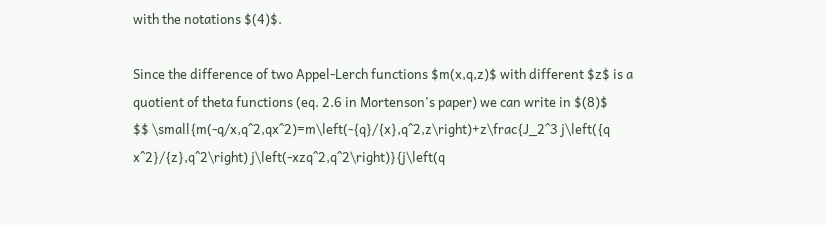with the notations $(4)$.

Since the difference of two Appel-Lerch functions $m(x,q,z)$ with different $z$ is a quotient of theta functions (eq. 2.6 in Mortenson's paper) we can write in $(8)$
$$ \small{m(-q/x,q^2,qx^2)=m\left(-{q}/{x},q^2,z\right)+z\frac{J_2^3 j\left({q x^2}/{z},q^2\right) j\left(-xzq^2,q^2\right)}{j\left(q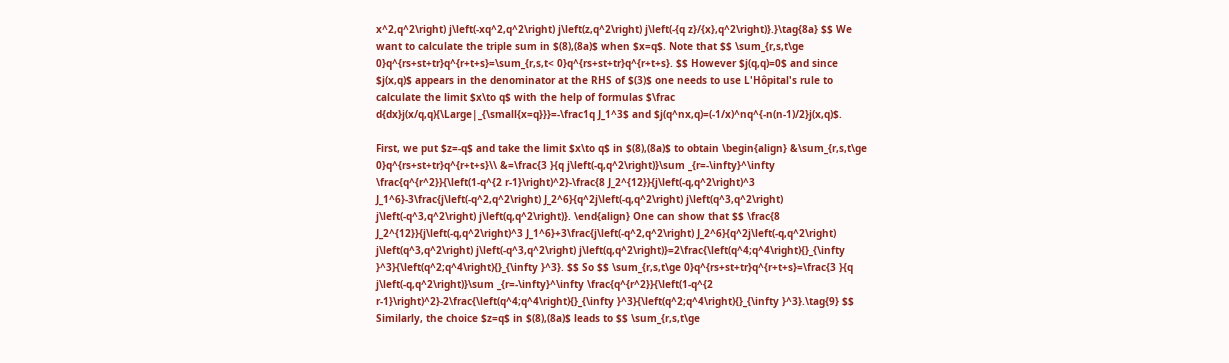x^2,q^2\right) j\left(-xq^2,q^2\right) j\left(z,q^2\right) j\left(-{q z}/{x},q^2\right)}.}\tag{8a} $$ We want to calculate the triple sum in $(8),(8a)$ when $x=q$. Note that $$ \sum_{r,s,t\ge 0}q^{rs+st+tr}q^{r+t+s}=\sum_{r,s,t< 0}q^{rs+st+tr}q^{r+t+s}. $$ However $j(q,q)=0$ and since $j(x,q)$ appears in the denominator at the RHS of $(3)$ one needs to use L'Hôpital's rule to calculate the limit $x\to q$ with the help of formulas $\frac d{dx}j(x/q,q){\Large|_{\small{x=q}}}=-\frac1q J_1^3$ and $j(q^nx,q)=(-1/x)^nq^{-n(n-1)/2}j(x,q)$.

First, we put $z=-q$ and take the limit $x\to q$ in $(8),(8a)$ to obtain \begin{align} &\sum_{r,s,t\ge 0}q^{rs+st+tr}q^{r+t+s}\\ &=\frac{3 }{q j\left(-q,q^2\right)}\sum _{r=-\infty}^\infty \frac{q^{r^2}}{\left(1-q^{2 r-1}\right)^2}-\frac{8 J_2^{12}}{j\left(-q,q^2\right)^3 J_1^6}-3\frac{j\left(-q^2,q^2\right) J_2^6}{q^2j\left(-q,q^2\right) j\left(q^3,q^2\right) j\left(-q^3,q^2\right) j\left(q,q^2\right)}. \end{align} One can show that $$ \frac{8 J_2^{12}}{j\left(-q,q^2\right)^3 J_1^6}+3\frac{j\left(-q^2,q^2\right) J_2^6}{q^2j\left(-q,q^2\right) j\left(q^3,q^2\right) j\left(-q^3,q^2\right) j\left(q,q^2\right)}=2\frac{\left(q^4;q^4\right){}_{\infty }^3}{\left(q^2;q^4\right){}_{\infty }^3}. $$ So $$ \sum_{r,s,t\ge 0}q^{rs+st+tr}q^{r+t+s}=\frac{3 }{q j\left(-q,q^2\right)}\sum _{r=-\infty}^\infty \frac{q^{r^2}}{\left(1-q^{2 r-1}\right)^2}-2\frac{\left(q^4;q^4\right){}_{\infty }^3}{\left(q^2;q^4\right){}_{\infty }^3}.\tag{9} $$ Similarly, the choice $z=q$ in $(8),(8a)$ leads to $$ \sum_{r,s,t\ge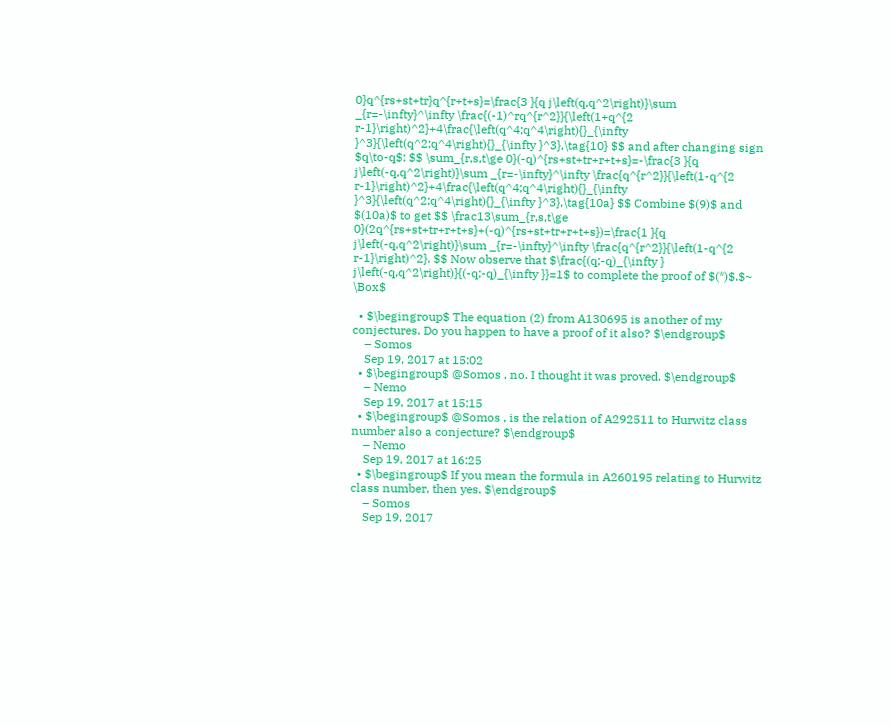0}q^{rs+st+tr}q^{r+t+s}=\frac{3 }{q j\left(q,q^2\right)}\sum _{r=-\infty}^\infty \frac{(-1)^rq^{r^2}}{\left(1+q^{2 r-1}\right)^2}+4\frac{\left(q^4;q^4\right){}_{\infty }^3}{\left(q^2;q^4\right){}_{\infty }^3},\tag{10} $$ and after changing sign $q\to-q$: $$ \sum_{r,s,t\ge 0}(-q)^{rs+st+tr+r+t+s}=-\frac{3 }{q j\left(-q,q^2\right)}\sum _{r=-\infty}^\infty \frac{q^{r^2}}{\left(1-q^{2 r-1}\right)^2}+4\frac{\left(q^4;q^4\right){}_{\infty }^3}{\left(q^2;q^4\right){}_{\infty }^3},\tag{10a} $$ Combine $(9)$ and $(10a)$ to get $$ \frac13\sum_{r,s,t\ge 0}(2q^{rs+st+tr+r+t+s}+(-q)^{rs+st+tr+r+t+s})=\frac{1 }{q j\left(-q,q^2\right)}\sum _{r=-\infty}^\infty \frac{q^{r^2}}{\left(1-q^{2 r-1}\right)^2}. $$ Now observe that $\frac{(q;-q)_{\infty } j\left(-q,q^2\right)}{(-q;-q)_{\infty }}=1$ to complete the proof of $(*)$.$~ \Box$

  • $\begingroup$ The equation (2) from A130695 is another of my conjectures. Do you happen to have a proof of it also? $\endgroup$
    – Somos
    Sep 19, 2017 at 15:02
  • $\begingroup$ @Somos , no. I thought it was proved. $\endgroup$
    – Nemo
    Sep 19, 2017 at 15:15
  • $\begingroup$ @Somos , is the relation of A292511 to Hurwitz class number also a conjecture? $\endgroup$
    – Nemo
    Sep 19, 2017 at 16:25
  • $\begingroup$ If you mean the formula in A260195 relating to Hurwitz class number, then yes. $\endgroup$
    – Somos
    Sep 19, 2017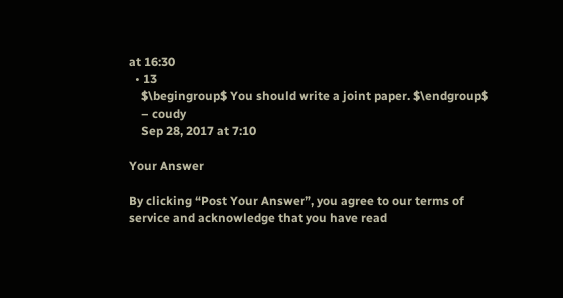at 16:30
  • 13
    $\begingroup$ You should write a joint paper. $\endgroup$
    – coudy
    Sep 28, 2017 at 7:10

Your Answer

By clicking “Post Your Answer”, you agree to our terms of service and acknowledge that you have read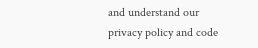and understand our privacy policy and code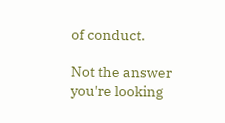of conduct.

Not the answer you're looking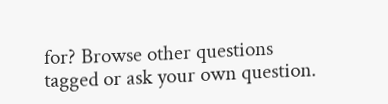for? Browse other questions tagged or ask your own question.